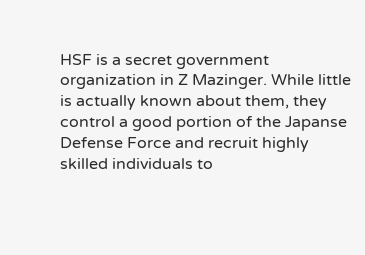HSF is a secret government organization in Z Mazinger. While little is actually known about them, they control a good portion of the Japanse Defense Force and recruit highly skilled individuals to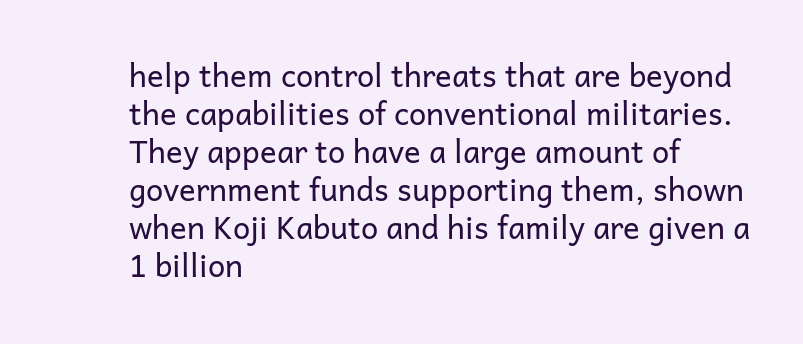help them control threats that are beyond the capabilities of conventional militaries. They appear to have a large amount of government funds supporting them, shown when Koji Kabuto and his family are given a 1 billion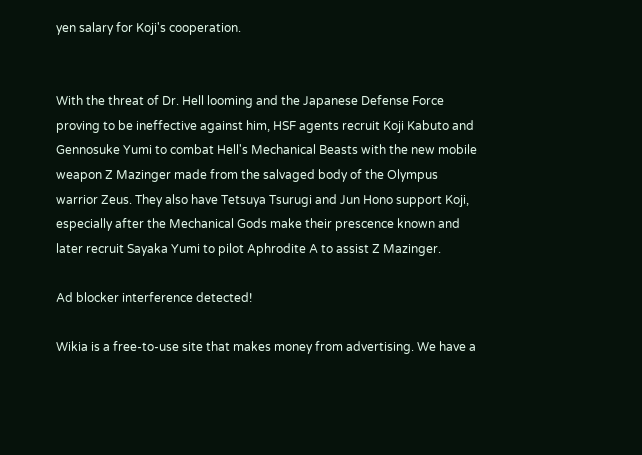yen salary for Koji's cooperation.


With the threat of Dr. Hell looming and the Japanese Defense Force proving to be ineffective against him, HSF agents recruit Koji Kabuto and Gennosuke Yumi to combat Hell's Mechanical Beasts with the new mobile weapon Z Mazinger made from the salvaged body of the Olympus warrior Zeus. They also have Tetsuya Tsurugi and Jun Hono support Koji, especially after the Mechanical Gods make their prescence known and later recruit Sayaka Yumi to pilot Aphrodite A to assist Z Mazinger.

Ad blocker interference detected!

Wikia is a free-to-use site that makes money from advertising. We have a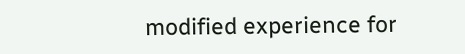modified experience for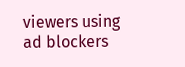viewers using ad blockers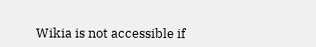Wikia is not accessible if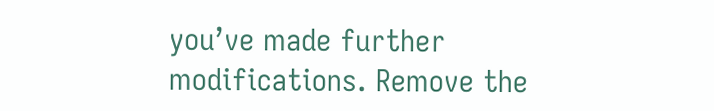you’ve made further modifications. Remove the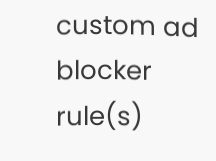custom ad blocker rule(s)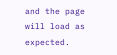and the page will load as expected.